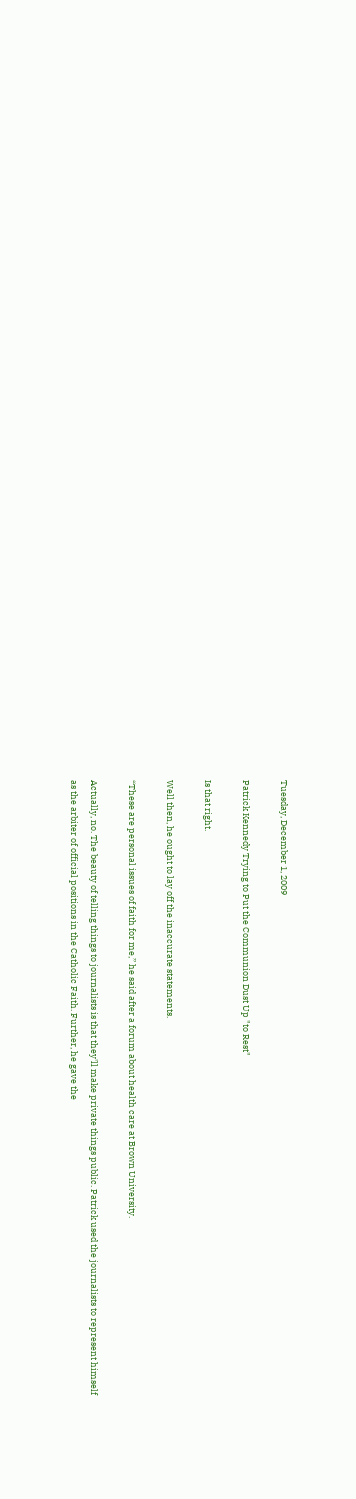Tuesday, December 1, 2009

Patrick Kennedy Trying to Put the Communion Dust Up "to Rest"

Is that right.

Well then, he ought to lay off the inaccurate statements.

“These are personal issues of faith for me,’’ he said after a forum about health care at Brown University.

Actually, no. The beauty of telling things to journalists is that they'll make private things public. Patrick used the journalists to represent himself as the arbiter of official positions in the Catholic Faith. Further, he gave the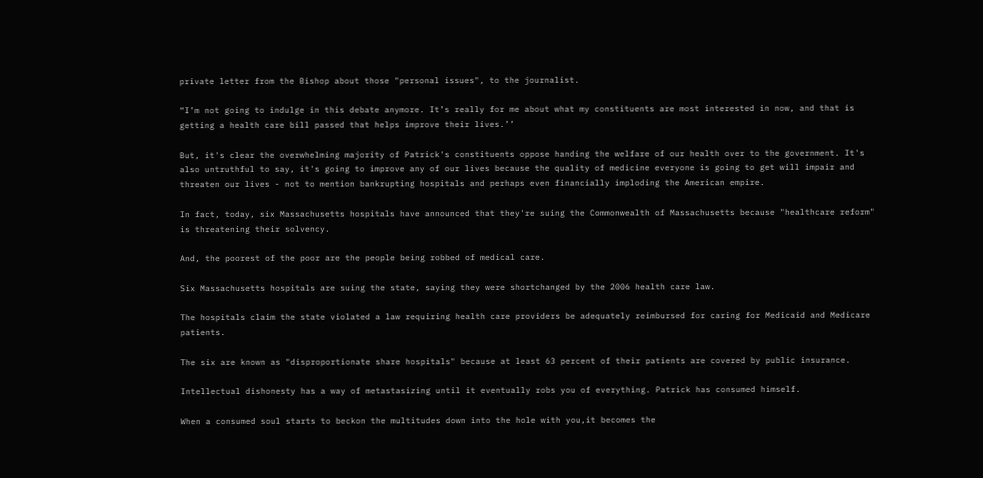private letter from the Bishop about those "personal issues", to the journalist.

“I’m not going to indulge in this debate anymore. It’s really for me about what my constituents are most interested in now, and that is getting a health care bill passed that helps improve their lives.’’

But, it's clear the overwhelming majority of Patrick's constituents oppose handing the welfare of our health over to the government. It's also untruthful to say, it's going to improve any of our lives because the quality of medicine everyone is going to get will impair and threaten our lives - not to mention bankrupting hospitals and perhaps even financially imploding the American empire.

In fact, today, six Massachusetts hospitals have announced that they're suing the Commonwealth of Massachusetts because "healthcare reform" is threatening their solvency.

And, the poorest of the poor are the people being robbed of medical care.

Six Massachusetts hospitals are suing the state, saying they were shortchanged by the 2006 health care law.

The hospitals claim the state violated a law requiring health care providers be adequately reimbursed for caring for Medicaid and Medicare patients.

The six are known as "disproportionate share hospitals" because at least 63 percent of their patients are covered by public insurance.

Intellectual dishonesty has a way of metastasizing until it eventually robs you of everything. Patrick has consumed himself.

When a consumed soul starts to beckon the multitudes down into the hole with you,it becomes the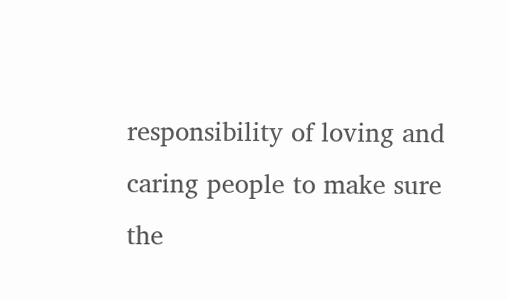responsibility of loving and caring people to make sure the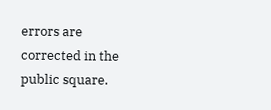errors are corrected in the public square.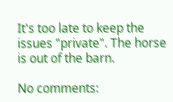It's too late to keep the issues "private". The horse is out of the barn.

No comments: